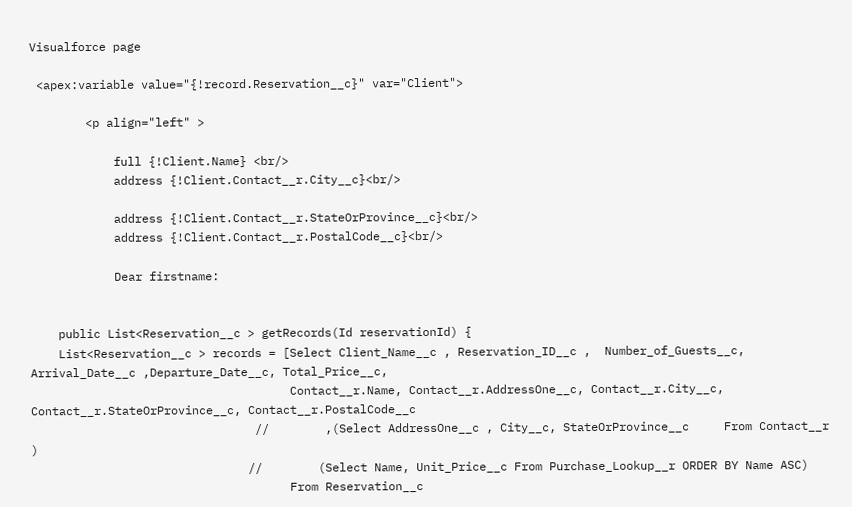Visualforce page

 <apex:variable value="{!record.Reservation__c}" var="Client">

        <p align="left" >

            full {!Client.Name} <br/>
            address {!Client.Contact__r.City__c}<br/>

            address {!Client.Contact__r.StateOrProvince__c}<br/>
            address {!Client.Contact__r.PostalCode__c}<br/>

            Dear firstname:


    public List<Reservation__c > getRecords(Id reservationId) {
    List<Reservation__c > records = [Select Client_Name__c , Reservation_ID__c ,  Number_of_Guests__c, Arrival_Date__c ,Departure_Date__c, Total_Price__c,
                                     Contact__r.Name, Contact__r.AddressOne__c, Contact__r.City__c, Contact__r.StateOrProvince__c, Contact__r.PostalCode__c
                                //        ,(Select AddressOne__c , City__c, StateOrProvince__c     From Contact__r )
                               //        (Select Name, Unit_Price__c From Purchase_Lookup__r ORDER BY Name ASC)
                                     From Reservation__c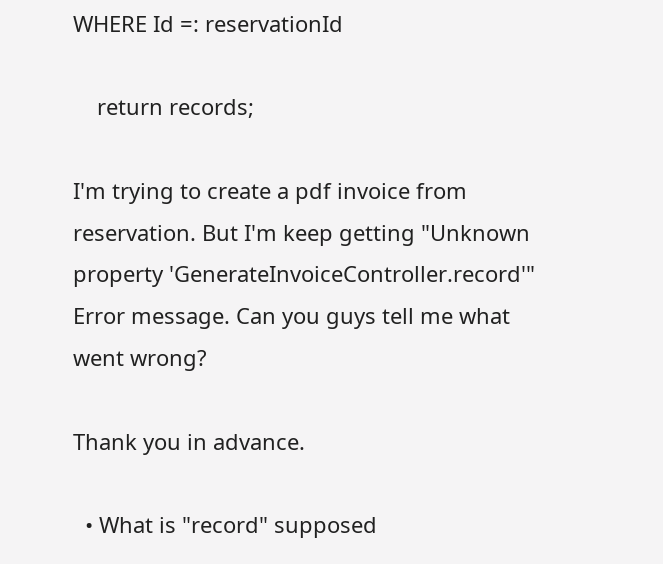WHERE Id =: reservationId

    return records;

I'm trying to create a pdf invoice from reservation. But I'm keep getting "Unknown property 'GenerateInvoiceController.record'" Error message. Can you guys tell me what went wrong?

Thank you in advance.

  • What is "record" supposed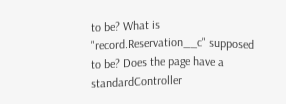to be? What is "record.Reservation__c" supposed to be? Does the page have a standardController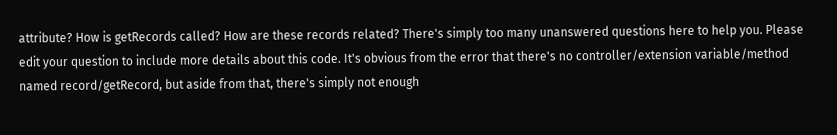attribute? How is getRecords called? How are these records related? There's simply too many unanswered questions here to help you. Please edit your question to include more details about this code. It's obvious from the error that there's no controller/extension variable/method named record/getRecord, but aside from that, there's simply not enough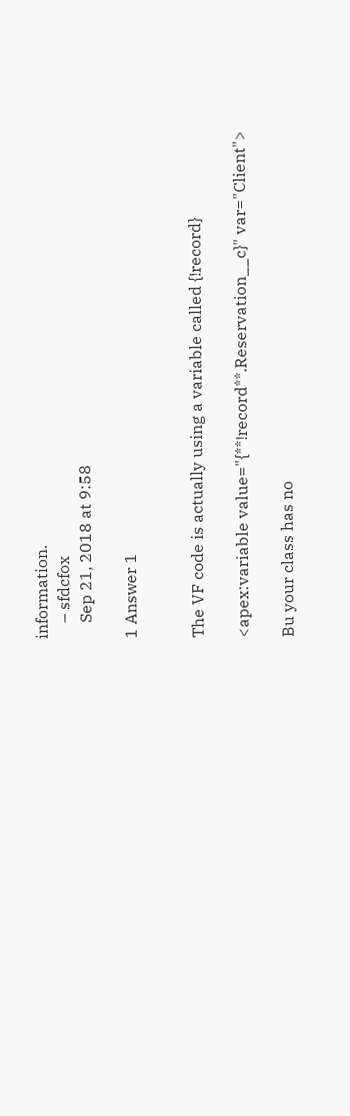information.
    – sfdcfox
    Sep 21, 2018 at 9:58

1 Answer 1


The VF code is actually using a variable called {!record}

<apex:variable value="{**!record**.Reservation__c}" var="Client">

Bu your class has no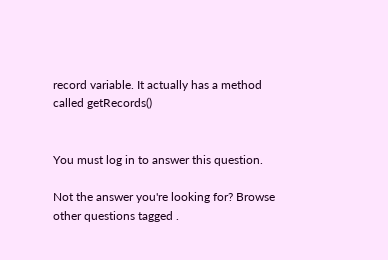record variable. It actually has a method called getRecords()


You must log in to answer this question.

Not the answer you're looking for? Browse other questions tagged .